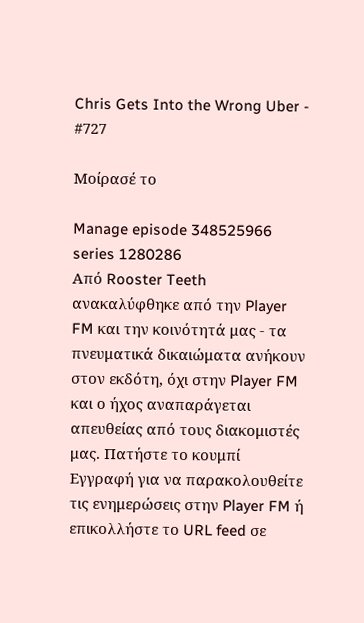Chris Gets Into the Wrong Uber - #727

Μοίρασέ το

Manage episode 348525966 series 1280286
Από Rooster Teeth ανακαλύφθηκε από την Player FM και την κοινότητά μας - τα πνευματικά δικαιώματα ανήκουν στον εκδότη, όχι στην Player FM και ο ήχος αναπαράγεται απευθείας από τους διακομιστές μας. Πατήστε το κουμπί Εγγραφή για να παρακολουθείτε τις ενημερώσεις στην Player FM ή επικολλήστε το URL feed σε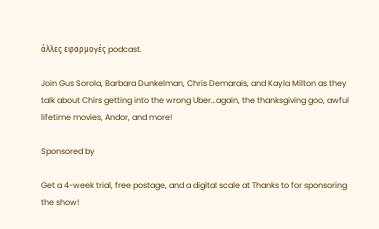άλλες εφαρμογές podcast.

Join Gus Sorola, Barbara Dunkelman, Chris Demarais, and Kayla Milton as they talk about Chirs getting into the wrong Uber…again, the thanksgiving goo, awful lifetime movies, Andor, and more!

Sponsored by

Get a 4-week trial, free postage, and a digital scale at Thanks to for sponsoring the show!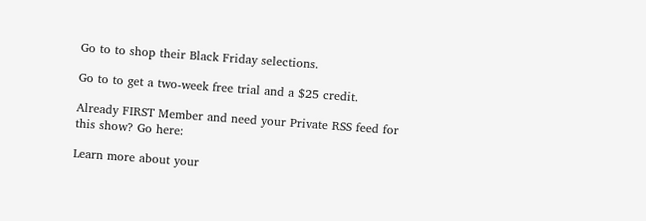Go to to shop their Black Friday selections.

Go to to get a two-week free trial and a $25 credit.

Already FIRST Member and need your Private RSS feed for this show? Go here:

Learn more about your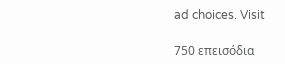ad choices. Visit

750 επεισόδια